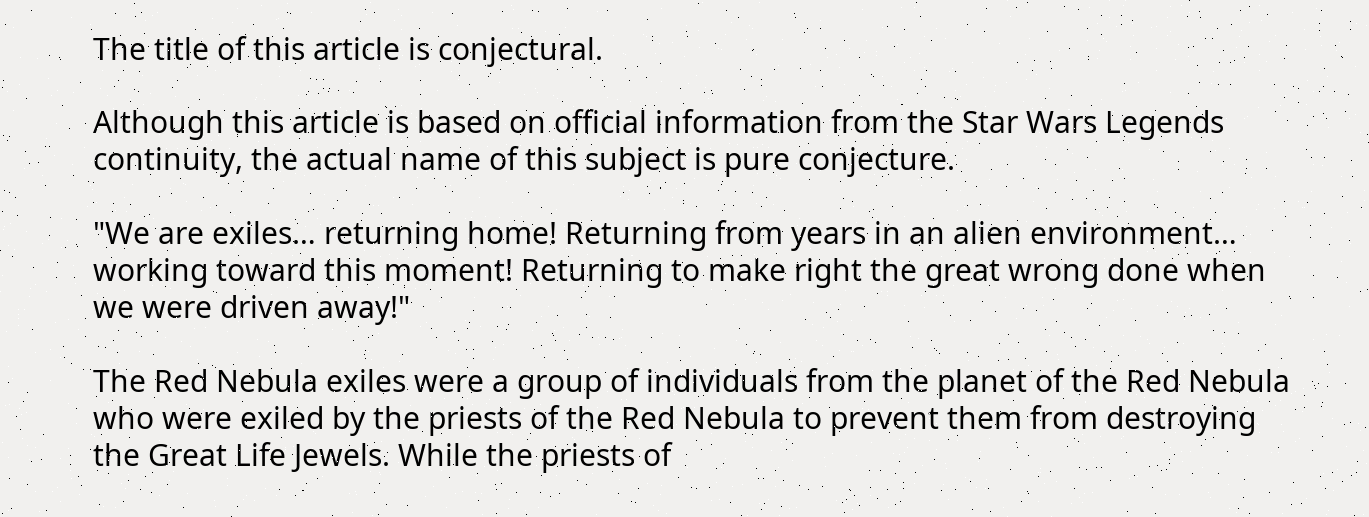The title of this article is conjectural.

Although this article is based on official information from the Star Wars Legends continuity, the actual name of this subject is pure conjecture.

"We are exiles… returning home! Returning from years in an alien environment… working toward this moment! Returning to make right the great wrong done when we were driven away!"

The Red Nebula exiles were a group of individuals from the planet of the Red Nebula who were exiled by the priests of the Red Nebula to prevent them from destroying the Great Life Jewels. While the priests of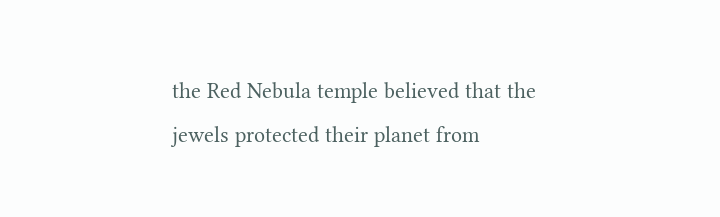the Red Nebula temple believed that the jewels protected their planet from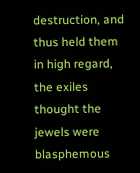destruction, and thus held them in high regard, the exiles thought the jewels were blasphemous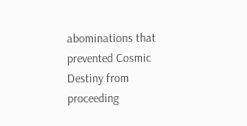abominations that prevented Cosmic Destiny from proceeding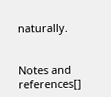naturally.


Notes and references[]